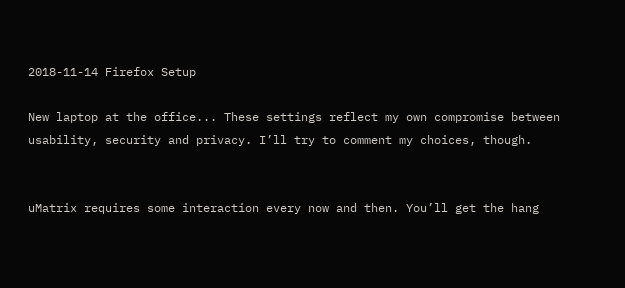2018-11-14 Firefox Setup

New laptop at the office... These settings reflect my own compromise between usability, security and privacy. I’ll try to comment my choices, though.


uMatrix requires some interaction every now and then. You’ll get the hang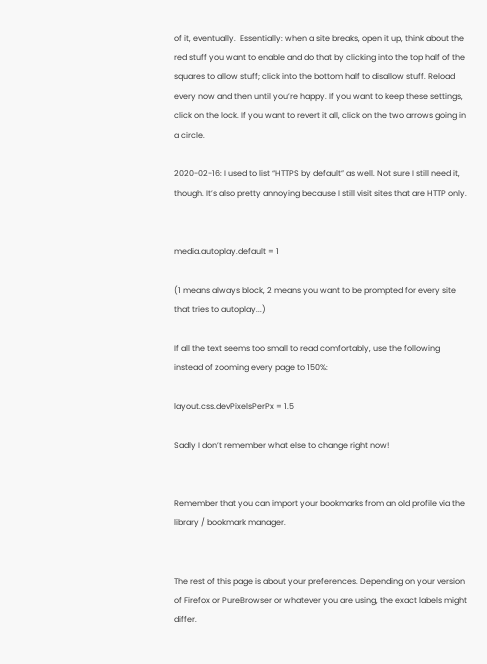of it, eventually.  Essentially: when a site breaks, open it up, think about the red stuff you want to enable and do that by clicking into the top half of the squares to allow stuff; click into the bottom half to disallow stuff. Reload every now and then until you’re happy. If you want to keep these settings, click on the lock. If you want to revert it all, click on the two arrows going in a circle.

2020-02-16: I used to list “HTTPS by default” as well. Not sure I still need it, though. It’s also pretty annoying because I still visit sites that are HTTP only.


media.autoplay.default = 1

(1 means always block, 2 means you want to be prompted for every site that tries to autoplay...)

If all the text seems too small to read comfortably, use the following instead of zooming every page to 150%:

layout.css.devPixelsPerPx = 1.5

Sadly I don’t remember what else to change right now!


Remember that you can import your bookmarks from an old profile via the library / bookmark manager.


The rest of this page is about your preferences. Depending on your version of Firefox or PureBrowser or whatever you are using, the exact labels might differ.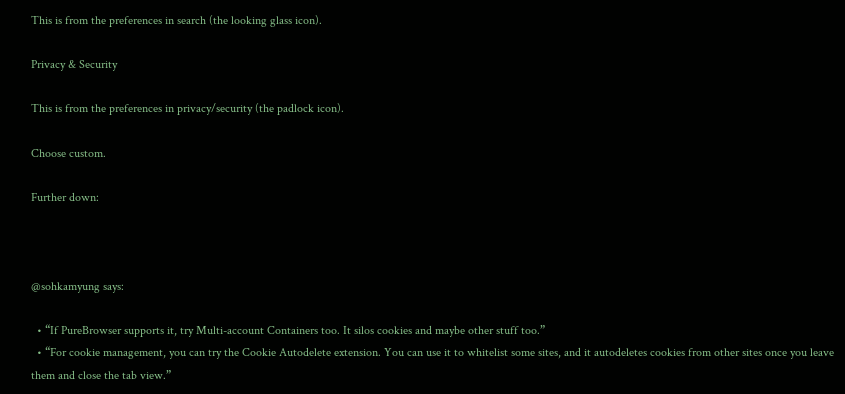This is from the preferences in search (the looking glass icon).

Privacy & Security

This is from the preferences in privacy/security (the padlock icon).

Choose custom.

Further down:



@sohkamyung says:

  • “If PureBrowser supports it, try Multi-account Containers too. It silos cookies and maybe other stuff too.”
  • “For cookie management, you can try the Cookie Autodelete extension. You can use it to whitelist some sites, and it autodeletes cookies from other sites once you leave them and close the tab view.”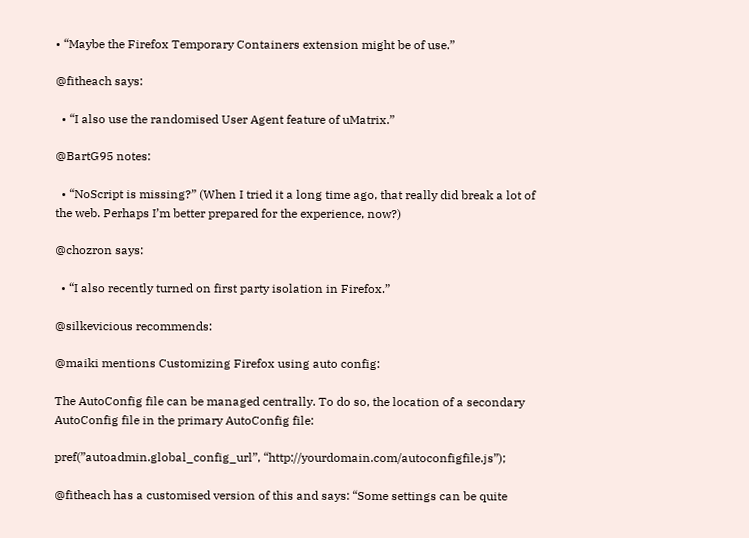• “Maybe the Firefox Temporary Containers extension might be of use.”

@fitheach says:

  • “I also use the randomised User Agent feature of uMatrix.”

@BartG95 notes:

  • “NoScript is missing?” (When I tried it a long time ago, that really did break a lot of the web. Perhaps I’m better prepared for the experience, now?)

@chozron says:

  • “I also recently turned on first party isolation in Firefox.”

@silkevicious recommends:

@maiki mentions Customizing Firefox using auto config:

The AutoConfig file can be managed centrally. To do so, the location of a secondary AutoConfig file in the primary AutoConfig file:

pref(”autoadmin.global_config_url”, “http://yourdomain.com/autoconfigfile.js”);

@fitheach has a customised version of this and says: “Some settings can be quite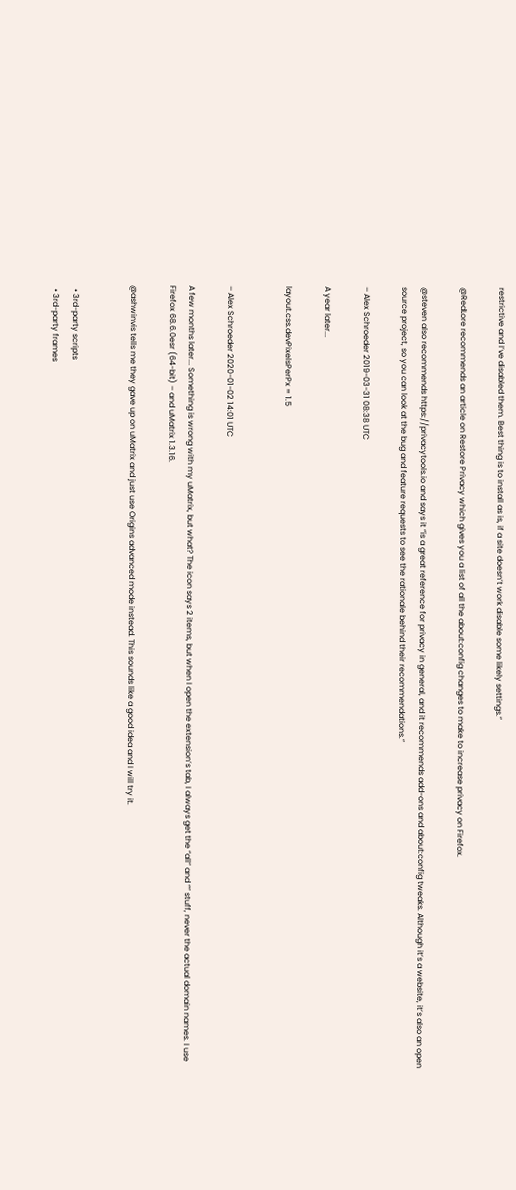restrictive and I’ve disabled them. Best thing is to install as is, if a site doesn’t work disable some likely settings.”

@RedLore recommends an article on Restore Privacy which gives you a list of all the about:config changes to make to increase privacy on Firefox.

@steven also recommends https://privacytools.io and says it “is a great reference for privacy in general, and it recommends add-ons and about:config tweaks. Although it’s a website, it’s also an open source project, so you can look at the bug and feature requests to see the rationale behind their recommendations.”

– Alex Schroeder 2019-03-31 08:38 UTC

A year later...

layout.css.devPixelsPerPx = 1.5


– Alex Schroeder 2020-01-02 14:01 UTC

A few months later... Something is wrong with my uMatrix, but what? The icon says 2 items, but when I open the extension’s tab, I always get the “all” and “” stuff, never the actual domain names. I use Firefox 68.6.0esr (64-bit) – and uMatrix 1.3.16.

@ashwinvis tells me they gave up on uMatrix and just use Origins advanced mode instead. This sounds like a good idea and I will try it.


  • 3rd-party scripts
  • 3rd-party frames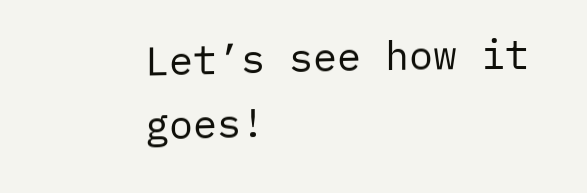Let’s see how it goes!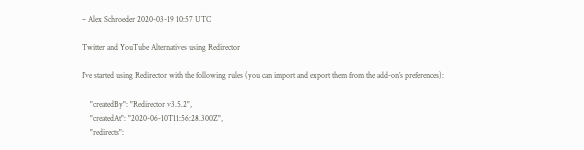– Alex Schroeder 2020-03-19 10:57 UTC

Twitter and YouTube Alternatives using Redirector

I’ve started using Redirector with the following rules (you can import and export them from the add-on’s preferences):

    "createdBy": "Redirector v3.5.2",
    "createdAt": "2020-06-10T11:56:28.300Z",
    "redirects":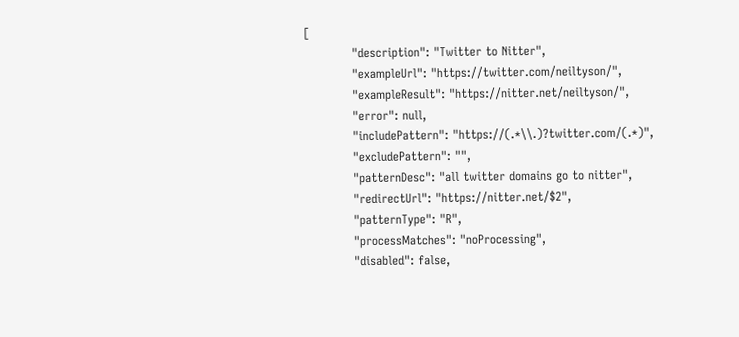[
            "description": "Twitter to Nitter",
            "exampleUrl": "https://twitter.com/neiltyson/",
            "exampleResult": "https://nitter.net/neiltyson/",
            "error": null,
            "includePattern": "https://(.*\\.)?twitter.com/(.*)",
            "excludePattern": "",
            "patternDesc": "all twitter domains go to nitter",
            "redirectUrl": "https://nitter.net/$2",
            "patternType": "R",
            "processMatches": "noProcessing",
            "disabled": false,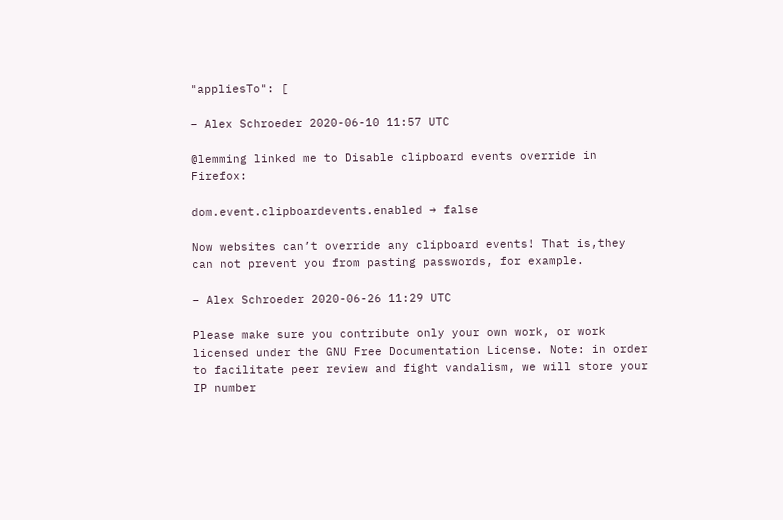"appliesTo": [

– Alex Schroeder 2020-06-10 11:57 UTC

@lemming linked me to Disable clipboard events override in Firefox:

dom.event.clipboardevents.enabled → false

Now websites can’t override any clipboard events! That is,they can not prevent you from pasting passwords, for example.

– Alex Schroeder 2020-06-26 11:29 UTC

Please make sure you contribute only your own work, or work licensed under the GNU Free Documentation License. Note: in order to facilitate peer review and fight vandalism, we will store your IP number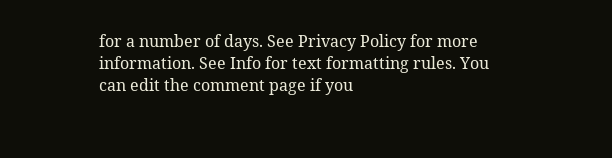for a number of days. See Privacy Policy for more information. See Info for text formatting rules. You can edit the comment page if you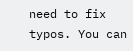need to fix typos. You can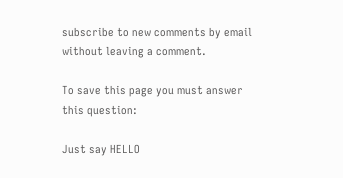subscribe to new comments by email without leaving a comment.

To save this page you must answer this question:

Just say HELLO